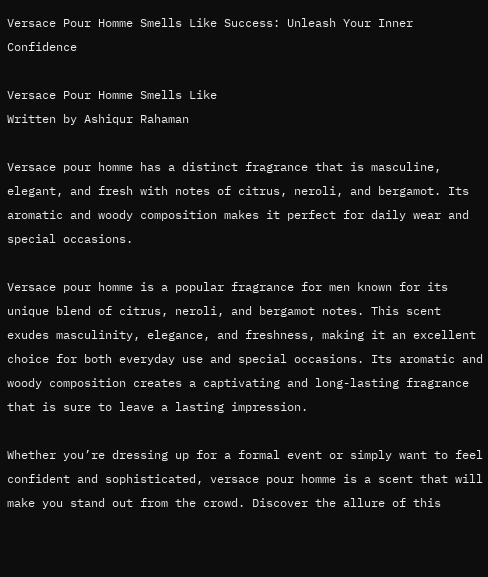Versace Pour Homme Smells Like Success: Unleash Your Inner Confidence

Versace Pour Homme Smells Like
Written by Ashiqur Rahaman

Versace pour homme has a distinct fragrance that is masculine, elegant, and fresh with notes of citrus, neroli, and bergamot. Its aromatic and woody composition makes it perfect for daily wear and special occasions.

Versace pour homme is a popular fragrance for men known for its unique blend of citrus, neroli, and bergamot notes. This scent exudes masculinity, elegance, and freshness, making it an excellent choice for both everyday use and special occasions. Its aromatic and woody composition creates a captivating and long-lasting fragrance that is sure to leave a lasting impression.

Whether you’re dressing up for a formal event or simply want to feel confident and sophisticated, versace pour homme is a scent that will make you stand out from the crowd. Discover the allure of this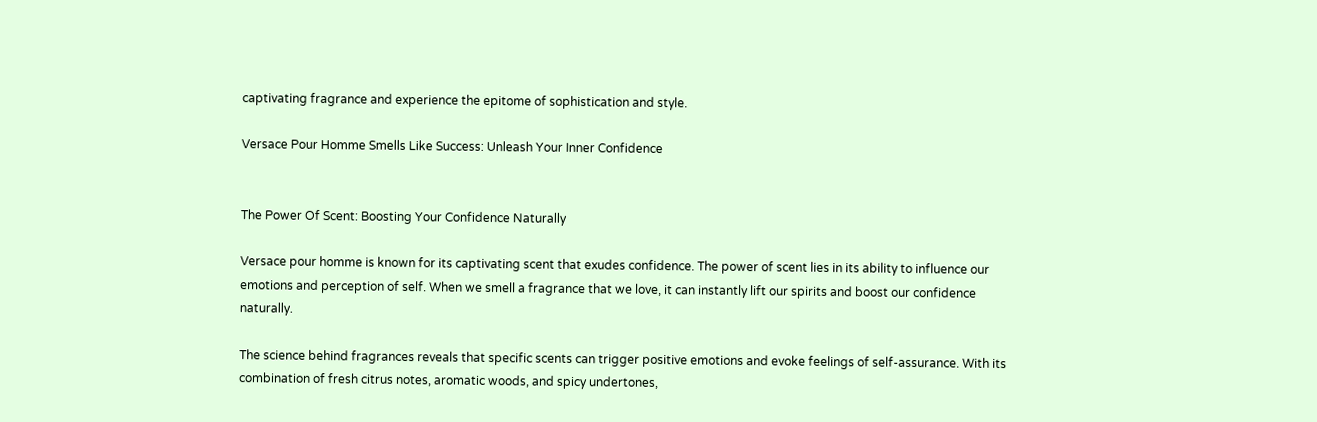captivating fragrance and experience the epitome of sophistication and style.

Versace Pour Homme Smells Like Success: Unleash Your Inner Confidence


The Power Of Scent: Boosting Your Confidence Naturally

Versace pour homme is known for its captivating scent that exudes confidence. The power of scent lies in its ability to influence our emotions and perception of self. When we smell a fragrance that we love, it can instantly lift our spirits and boost our confidence naturally.

The science behind fragrances reveals that specific scents can trigger positive emotions and evoke feelings of self-assurance. With its combination of fresh citrus notes, aromatic woods, and spicy undertones,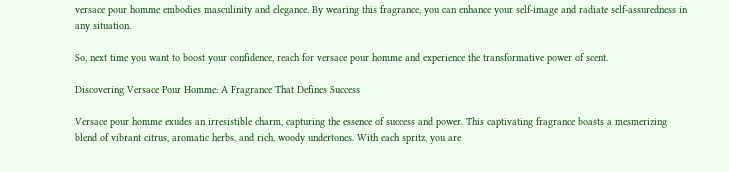versace pour homme embodies masculinity and elegance. By wearing this fragrance, you can enhance your self-image and radiate self-assuredness in any situation.

So, next time you want to boost your confidence, reach for versace pour homme and experience the transformative power of scent.

Discovering Versace Pour Homme: A Fragrance That Defines Success

Versace pour homme exudes an irresistible charm, capturing the essence of success and power. This captivating fragrance boasts a mesmerizing blend of vibrant citrus, aromatic herbs, and rich, woody undertones. With each spritz, you are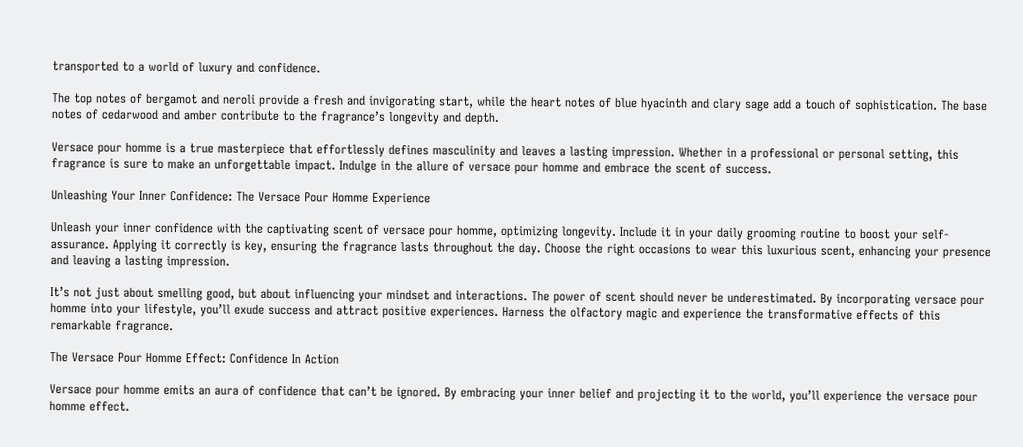transported to a world of luxury and confidence.

The top notes of bergamot and neroli provide a fresh and invigorating start, while the heart notes of blue hyacinth and clary sage add a touch of sophistication. The base notes of cedarwood and amber contribute to the fragrance’s longevity and depth.

Versace pour homme is a true masterpiece that effortlessly defines masculinity and leaves a lasting impression. Whether in a professional or personal setting, this fragrance is sure to make an unforgettable impact. Indulge in the allure of versace pour homme and embrace the scent of success.

Unleashing Your Inner Confidence: The Versace Pour Homme Experience

Unleash your inner confidence with the captivating scent of versace pour homme, optimizing longevity. Include it in your daily grooming routine to boost your self-assurance. Applying it correctly is key, ensuring the fragrance lasts throughout the day. Choose the right occasions to wear this luxurious scent, enhancing your presence and leaving a lasting impression.

It’s not just about smelling good, but about influencing your mindset and interactions. The power of scent should never be underestimated. By incorporating versace pour homme into your lifestyle, you’ll exude success and attract positive experiences. Harness the olfactory magic and experience the transformative effects of this remarkable fragrance.

The Versace Pour Homme Effect: Confidence In Action

Versace pour homme emits an aura of confidence that can’t be ignored. By embracing your inner belief and projecting it to the world, you’ll experience the versace pour homme effect.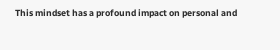This mindset has a profound impact on personal and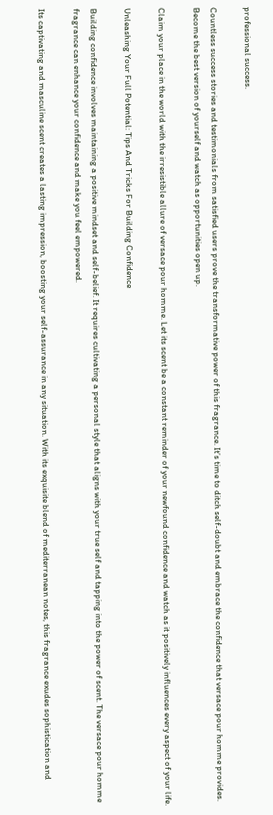professional success.

Countless success stories and testimonials from satisfied users prove the transformative power of this fragrance. It’s time to ditch self-doubt and embrace the confidence that versace pour homme provides. Become the best version of yourself and watch as opportunities open up.

Claim your place in the world with the irresistible allure of versace pour homme. Let its scent be a constant reminder of your newfound confidence and watch as it positively influences every aspect of your life.

Unleashing Your Full Potential: Tips And Tricks For Building Confidence

Building confidence involves maintaining a positive mindset and self-belief. It requires cultivating a personal style that aligns with your true self and tapping into the power of scent. The versace pour homme fragrance can enhance your confidence and make you feel empowered.

Its captivating and masculine scent creates a lasting impression, boosting your self-assurance in any situation. With its exquisite blend of mediterranean notes, this fragrance exudes sophistication and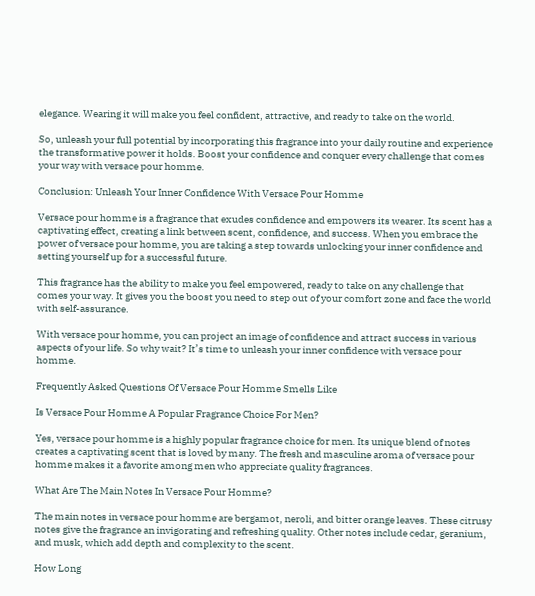elegance. Wearing it will make you feel confident, attractive, and ready to take on the world.

So, unleash your full potential by incorporating this fragrance into your daily routine and experience the transformative power it holds. Boost your confidence and conquer every challenge that comes your way with versace pour homme.

Conclusion: Unleash Your Inner Confidence With Versace Pour Homme

Versace pour homme is a fragrance that exudes confidence and empowers its wearer. Its scent has a captivating effect, creating a link between scent, confidence, and success. When you embrace the power of versace pour homme, you are taking a step towards unlocking your inner confidence and setting yourself up for a successful future.

This fragrance has the ability to make you feel empowered, ready to take on any challenge that comes your way. It gives you the boost you need to step out of your comfort zone and face the world with self-assurance.

With versace pour homme, you can project an image of confidence and attract success in various aspects of your life. So why wait? It’s time to unleash your inner confidence with versace pour homme.

Frequently Asked Questions Of Versace Pour Homme Smells Like

Is Versace Pour Homme A Popular Fragrance Choice For Men?

Yes, versace pour homme is a highly popular fragrance choice for men. Its unique blend of notes creates a captivating scent that is loved by many. The fresh and masculine aroma of versace pour homme makes it a favorite among men who appreciate quality fragrances.

What Are The Main Notes In Versace Pour Homme?

The main notes in versace pour homme are bergamot, neroli, and bitter orange leaves. These citrusy notes give the fragrance an invigorating and refreshing quality. Other notes include cedar, geranium, and musk, which add depth and complexity to the scent.

How Long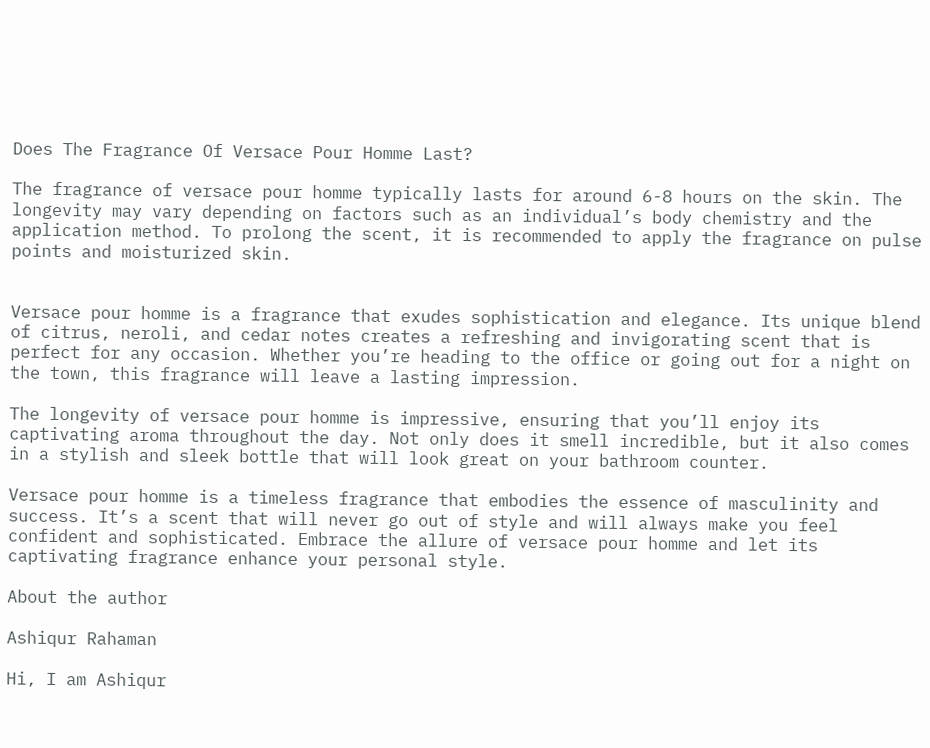Does The Fragrance Of Versace Pour Homme Last?

The fragrance of versace pour homme typically lasts for around 6-8 hours on the skin. The longevity may vary depending on factors such as an individual’s body chemistry and the application method. To prolong the scent, it is recommended to apply the fragrance on pulse points and moisturized skin.


Versace pour homme is a fragrance that exudes sophistication and elegance. Its unique blend of citrus, neroli, and cedar notes creates a refreshing and invigorating scent that is perfect for any occasion. Whether you’re heading to the office or going out for a night on the town, this fragrance will leave a lasting impression.

The longevity of versace pour homme is impressive, ensuring that you’ll enjoy its captivating aroma throughout the day. Not only does it smell incredible, but it also comes in a stylish and sleek bottle that will look great on your bathroom counter.

Versace pour homme is a timeless fragrance that embodies the essence of masculinity and success. It’s a scent that will never go out of style and will always make you feel confident and sophisticated. Embrace the allure of versace pour homme and let its captivating fragrance enhance your personal style.

About the author

Ashiqur Rahaman

Hi, I am Ashiqur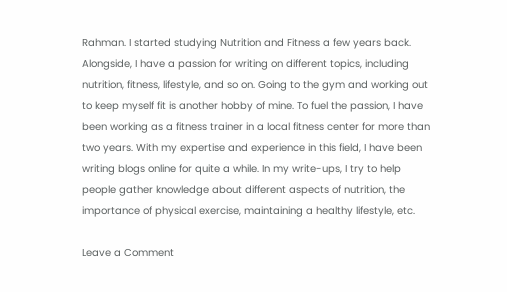Rahman. I started studying Nutrition and Fitness a few years back. Alongside, I have a passion for writing on different topics, including nutrition, fitness, lifestyle, and so on. Going to the gym and working out to keep myself fit is another hobby of mine. To fuel the passion, I have been working as a fitness trainer in a local fitness center for more than two years. With my expertise and experience in this field, I have been writing blogs online for quite a while. In my write-ups, I try to help people gather knowledge about different aspects of nutrition, the importance of physical exercise, maintaining a healthy lifestyle, etc.

Leave a Comment